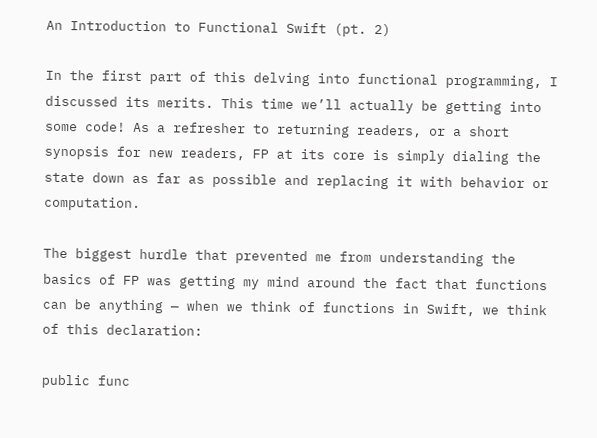An Introduction to Functional Swift (pt. 2)

In the first part of this delving into functional programming, I discussed its merits. This time we’ll actually be getting into some code! As a refresher to returning readers, or a short synopsis for new readers, FP at its core is simply dialing the state down as far as possible and replacing it with behavior or computation.

The biggest hurdle that prevented me from understanding the basics of FP was getting my mind around the fact that functions can be anything — when we think of functions in Swift, we think of this declaration:

public func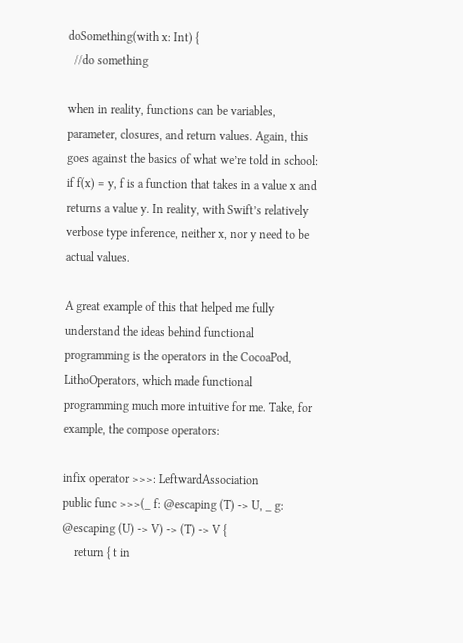doSomething(with x: Int) {
  //do something

when in reality, functions can be variables, parameter, closures, and return values. Again, this goes against the basics of what we’re told in school: if f(x) = y, f is a function that takes in a value x and returns a value y. In reality, with Swift’s relatively verbose type inference, neither x, nor y need to be actual values.

A great example of this that helped me fully understand the ideas behind functional programming is the operators in the CocoaPod, LithoOperators, which made functional programming much more intuitive for me. Take, for example, the compose operators:

infix operator >>>: LeftwardAssociation
public func >>>(_ f: @escaping (T) -> U, _ g: @escaping (U) -> V) -> (T) -> V {
    return { t in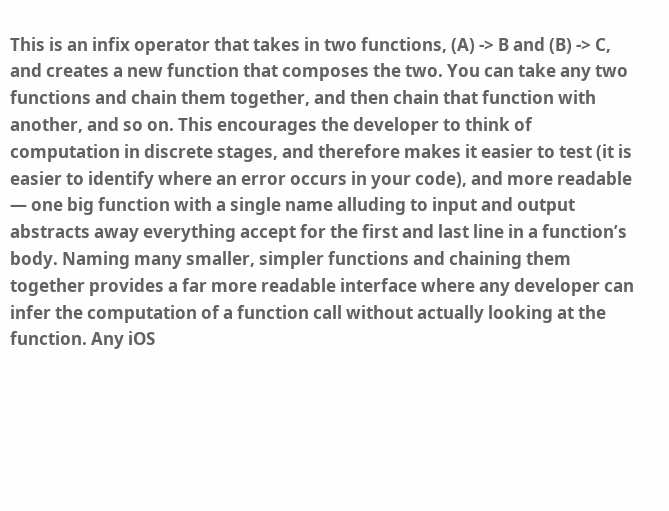This is an infix operator that takes in two functions, (A) -> B and (B) -> C, and creates a new function that composes the two. You can take any two functions and chain them together, and then chain that function with another, and so on. This encourages the developer to think of computation in discrete stages, and therefore makes it easier to test (it is easier to identify where an error occurs in your code), and more readable — one big function with a single name alluding to input and output abstracts away everything accept for the first and last line in a function’s body. Naming many smaller, simpler functions and chaining them together provides a far more readable interface where any developer can infer the computation of a function call without actually looking at the function. Any iOS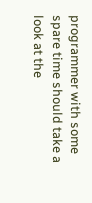programmer with some spare time should take a look at the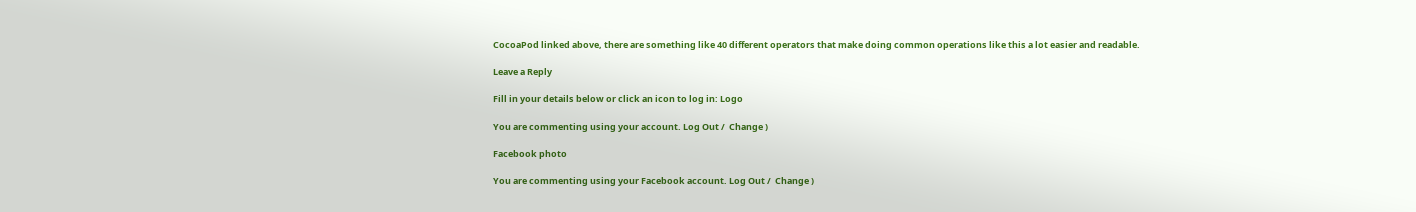CocoaPod linked above, there are something like 40 different operators that make doing common operations like this a lot easier and readable.

Leave a Reply

Fill in your details below or click an icon to log in: Logo

You are commenting using your account. Log Out /  Change )

Facebook photo

You are commenting using your Facebook account. Log Out /  Change )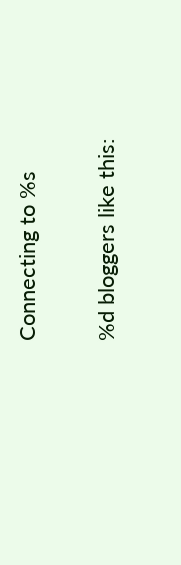Connecting to %s

%d bloggers like this: